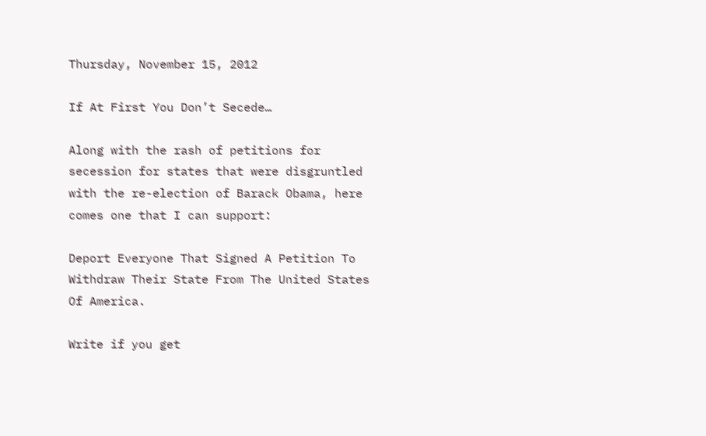Thursday, November 15, 2012

If At First You Don’t Secede…

Along with the rash of petitions for secession for states that were disgruntled with the re-election of Barack Obama, here comes one that I can support:

Deport Everyone That Signed A Petition To Withdraw Their State From The United States Of America.

Write if you get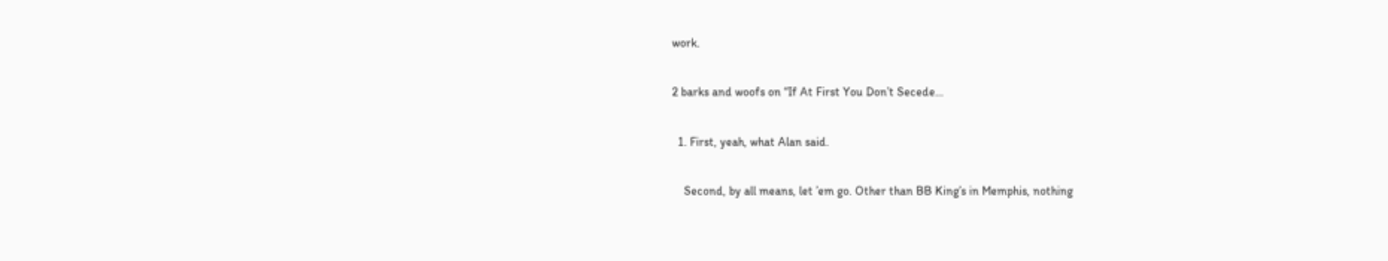work.

2 barks and woofs on “If At First You Don’t Secede…

  1. First, yeah, what Alan said.

    Second, by all means, let ’em go. Other than BB King’s in Memphis, nothing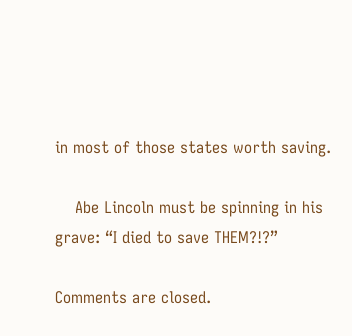in most of those states worth saving.

    Abe Lincoln must be spinning in his grave: “I died to save THEM?!?”

Comments are closed.